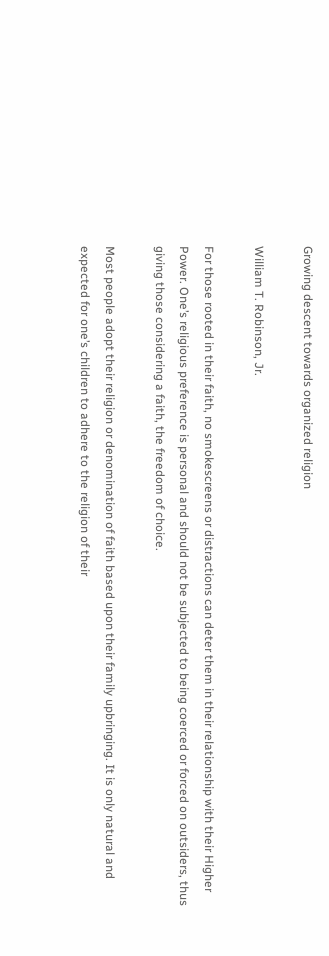Growing descent towards organized religion

William T. Robinson, Jr.

For those rooted in their faith, no smokescreens or distractions can deter them in their relationship with their Higher Power. One’s religious preference is personal and should not be subjected to being coerced or forced on outsiders, thus giving those considering a faith, the freedom of choice.

Most people adopt their religion or denomination of faith based upon their family upbringing. It is only natural and expected for one’s children to adhere to the religion of their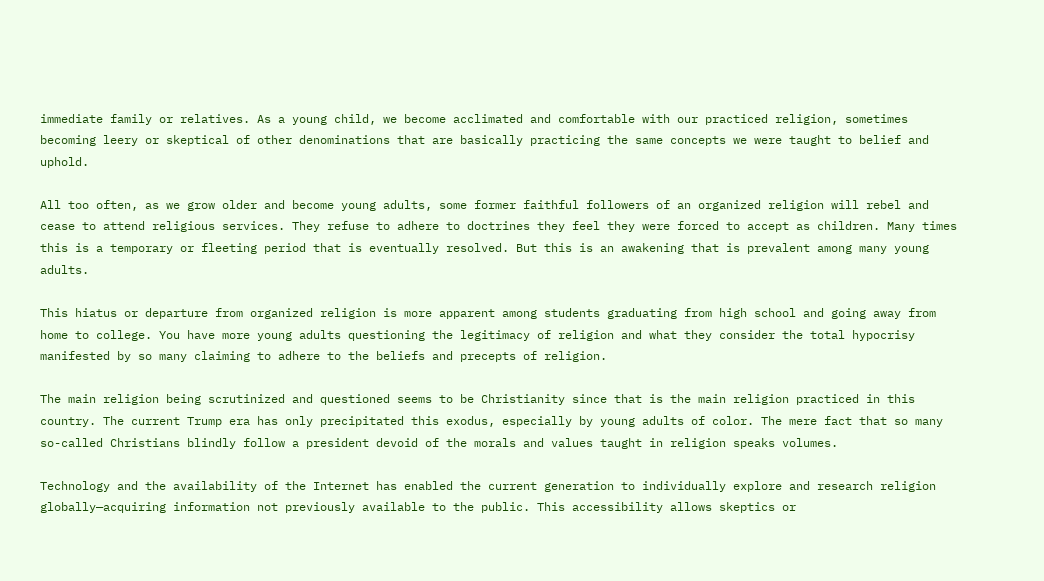immediate family or relatives. As a young child, we become acclimated and comfortable with our practiced religion, sometimes becoming leery or skeptical of other denominations that are basically practicing the same concepts we were taught to belief and uphold.

All too often, as we grow older and become young adults, some former faithful followers of an organized religion will rebel and cease to attend religious services. They refuse to adhere to doctrines they feel they were forced to accept as children. Many times this is a temporary or fleeting period that is eventually resolved. But this is an awakening that is prevalent among many young adults.

This hiatus or departure from organized religion is more apparent among students graduating from high school and going away from home to college. You have more young adults questioning the legitimacy of religion and what they consider the total hypocrisy manifested by so many claiming to adhere to the beliefs and precepts of religion.

The main religion being scrutinized and questioned seems to be Christianity since that is the main religion practiced in this country. The current Trump era has only precipitated this exodus, especially by young adults of color. The mere fact that so many so-called Christians blindly follow a president devoid of the morals and values taught in religion speaks volumes.

Technology and the availability of the Internet has enabled the current generation to individually explore and research religion globally—acquiring information not previously available to the public. This accessibility allows skeptics or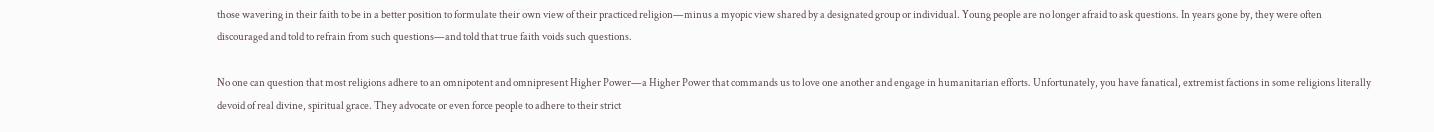those wavering in their faith to be in a better position to formulate their own view of their practiced religion—minus a myopic view shared by a designated group or individual. Young people are no longer afraid to ask questions. In years gone by, they were often discouraged and told to refrain from such questions—and told that true faith voids such questions.

No one can question that most religions adhere to an omnipotent and omnipresent Higher Power—a Higher Power that commands us to love one another and engage in humanitarian efforts. Unfortunately, you have fanatical, extremist factions in some religions literally devoid of real divine, spiritual grace. They advocate or even force people to adhere to their strict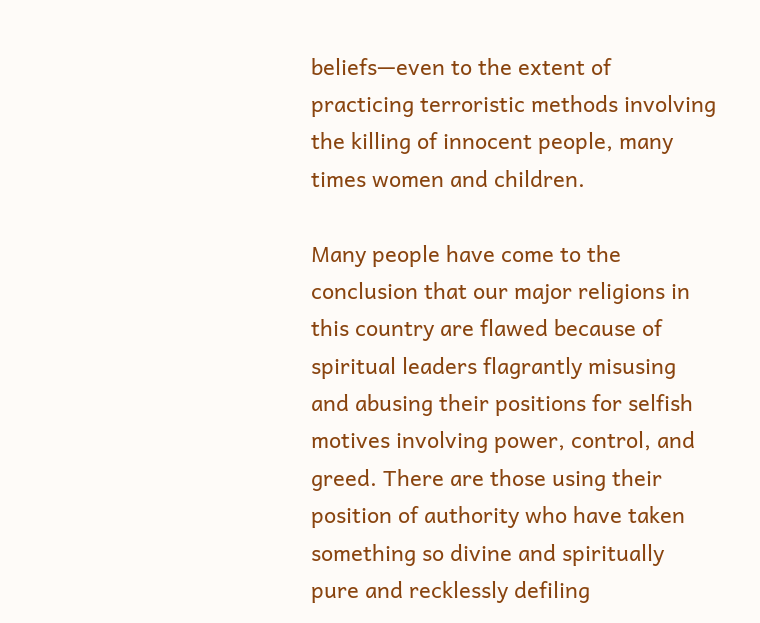beliefs—even to the extent of practicing terroristic methods involving the killing of innocent people, many times women and children.

Many people have come to the conclusion that our major religions in this country are flawed because of spiritual leaders flagrantly misusing and abusing their positions for selfish motives involving power, control, and greed. There are those using their position of authority who have taken something so divine and spiritually pure and recklessly defiling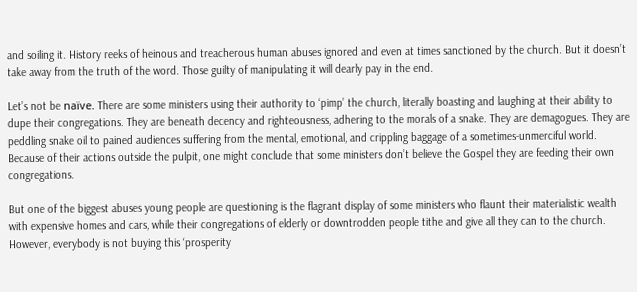and soiling it. History reeks of heinous and treacherous human abuses ignored and even at times sanctioned by the church. But it doesn’t take away from the truth of the word. Those guilty of manipulating it will dearly pay in the end.

Let’s not be naïve. There are some ministers using their authority to ‘pimp’ the church, literally boasting and laughing at their ability to dupe their congregations. They are beneath decency and righteousness, adhering to the morals of a snake. They are demagogues. They are peddling snake oil to pained audiences suffering from the mental, emotional, and crippling baggage of a sometimes-unmerciful world. Because of their actions outside the pulpit, one might conclude that some ministers don’t believe the Gospel they are feeding their own congregations.

But one of the biggest abuses young people are questioning is the flagrant display of some ministers who flaunt their materialistic wealth with expensive homes and cars, while their congregations of elderly or downtrodden people tithe and give all they can to the church. However, everybody is not buying this ‘prosperity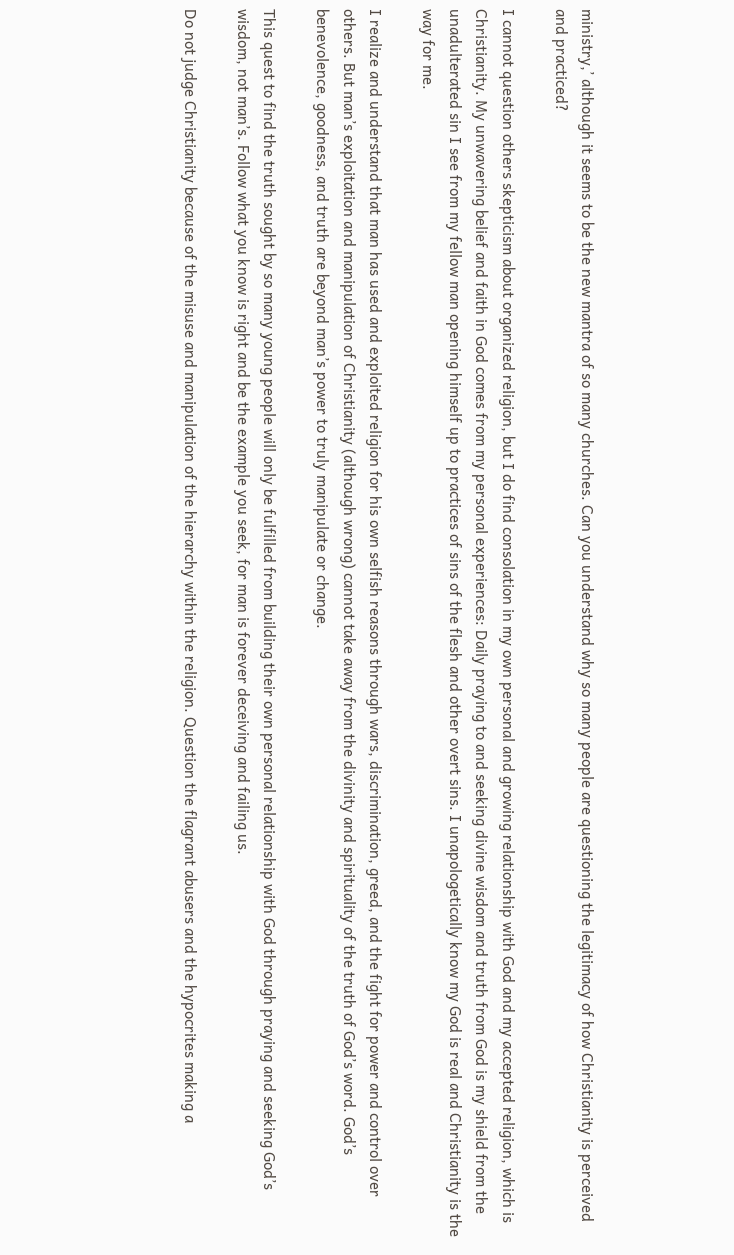ministry,’ although it seems to be the new mantra of so many churches. Can you understand why so many people are questioning the legitimacy of how Christianity is perceived and practiced?

I cannot question others skepticism about organized religion, but I do find consolation in my own personal and growing relationship with God and my accepted religion, which is Christianity. My unwavering belief and faith in God comes from my personal experiences: Daily praying to and seeking divine wisdom and truth from God is my shield from the unadulterated sin I see from my fellow man opening himself up to practices of sins of the flesh and other overt sins. I unapologetically know my God is real and Christianity is the way for me.

I realize and understand that man has used and exploited religion for his own selfish reasons through wars, discrimination, greed, and the fight for power and control over others. But man’s exploitation and manipulation of Christianity (although wrong) cannot take away from the divinity and spirituality of the truth of God’s word. God’s benevolence, goodness, and truth are beyond man’s power to truly manipulate or change.

This quest to find the truth sought by so many young people will only be fulfilled from building their own personal relationship with God through praying and seeking God’s wisdom, not man’s. Follow what you know is right and be the example you seek, for man is forever deceiving and failing us.

Do not judge Christianity because of the misuse and manipulation of the hierarchy within the religion. Question the flagrant abusers and the hypocrites making a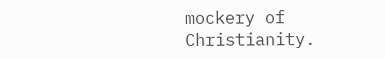mockery of Christianity.